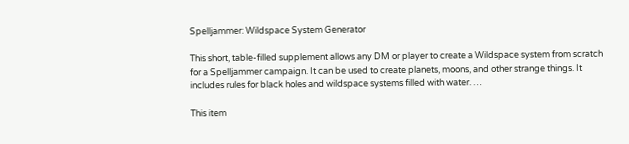Spelljammer: Wildspace System Generator

This short, table-filled supplement allows any DM or player to create a Wildspace system from scratch for a Spelljammer campaign. It can be used to create planets, moons, and other strange things. It includes rules for black holes and wildspace systems filled with water. …

This item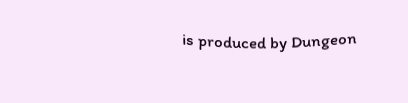is produced by Dungeon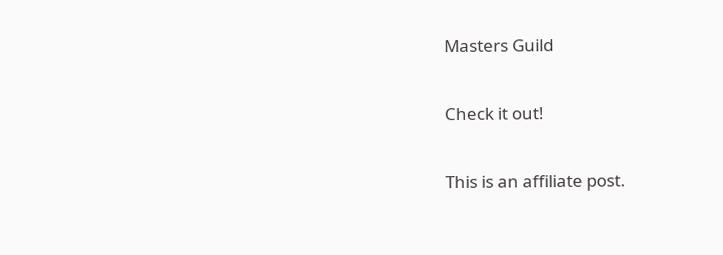Masters Guild

Check it out!

This is an affiliate post.